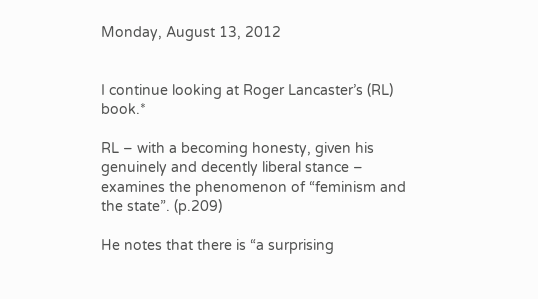Monday, August 13, 2012


I continue looking at Roger Lancaster’s (RL) book.*

RL – with a becoming honesty, given his genuinely and decently liberal stance – examines the phenomenon of “feminism and the state”. (p.209)

He notes that there is “a surprising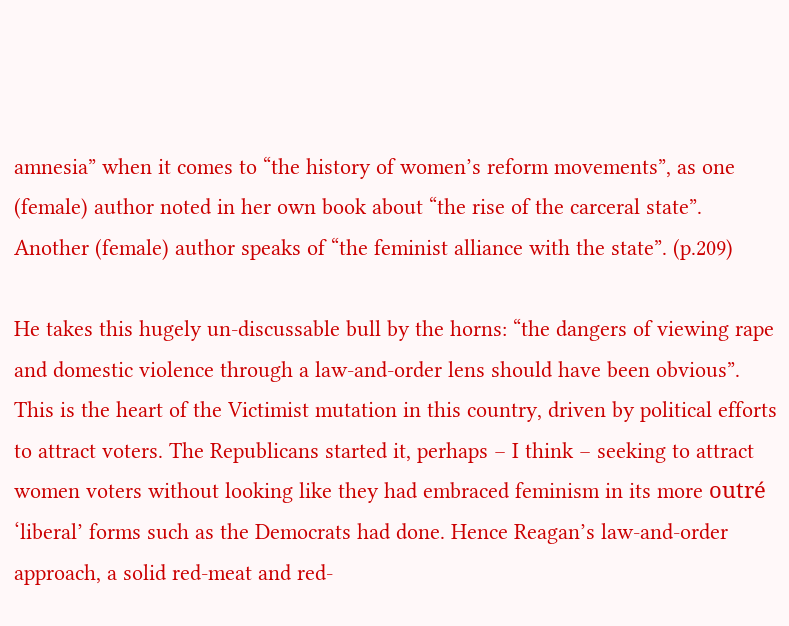amnesia” when it comes to “the history of women’s reform movements”, as one (female) author noted in her own book about “the rise of the carceral state”. Another (female) author speaks of “the feminist alliance with the state”. (p.209)

He takes this hugely un-discussable bull by the horns: “the dangers of viewing rape and domestic violence through a law-and-order lens should have been obvious”. This is the heart of the Victimist mutation in this country, driven by political efforts to attract voters. The Republicans started it, perhaps – I think – seeking to attract women voters without looking like they had embraced feminism in its more outré ‘liberal’ forms such as the Democrats had done. Hence Reagan’s law-and-order approach, a solid red-meat and red-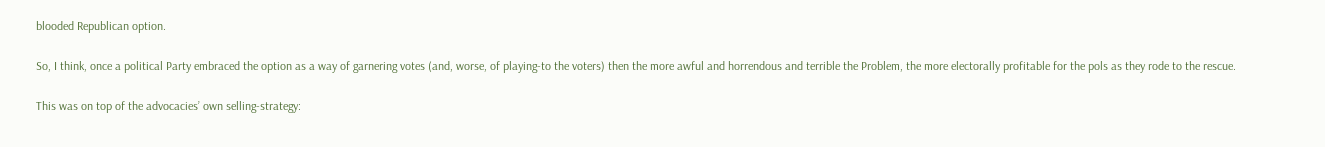blooded Republican option.

So, I think, once a political Party embraced the option as a way of garnering votes (and, worse, of playing-to the voters) then the more awful and horrendous and terrible the Problem, the more electorally profitable for the pols as they rode to the rescue.

This was on top of the advocacies’ own selling-strategy: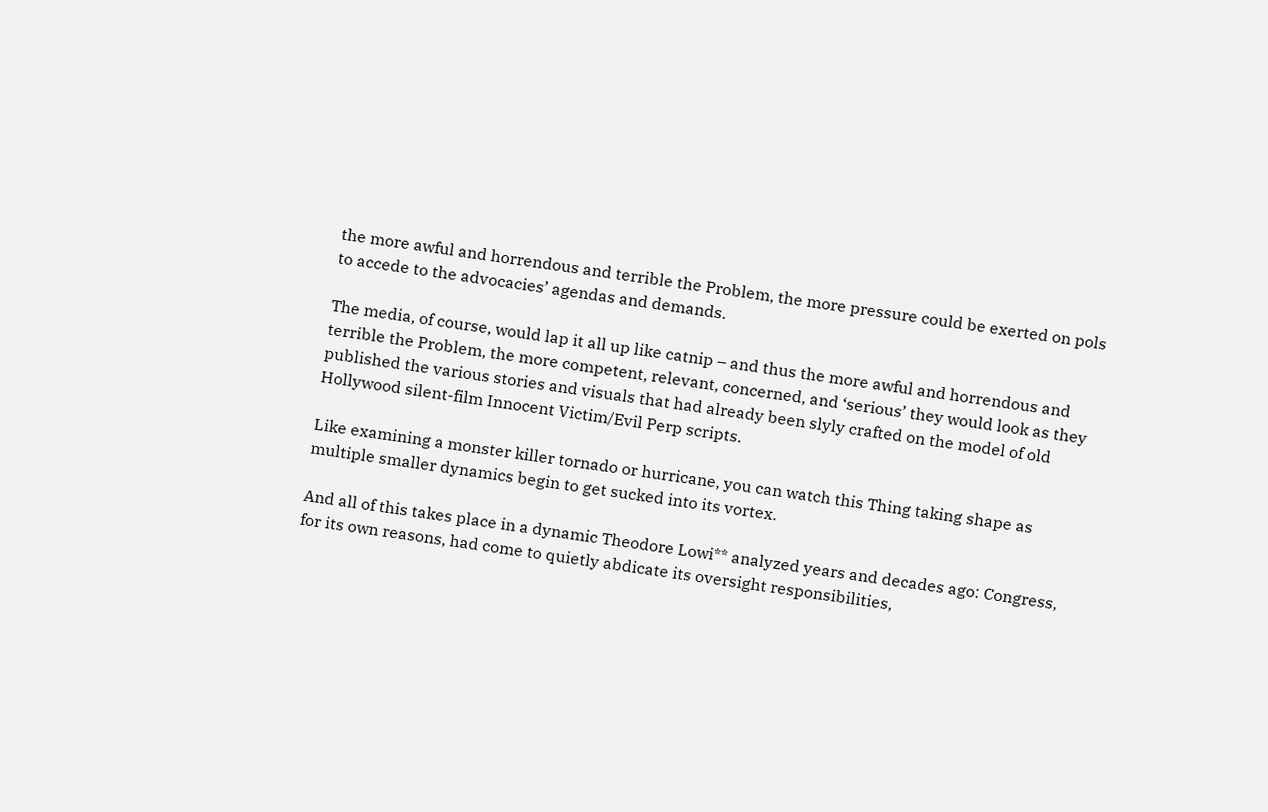the more awful and horrendous and terrible the Problem, the more pressure could be exerted on pols to accede to the advocacies’ agendas and demands.

The media, of course, would lap it all up like catnip – and thus the more awful and horrendous and terrible the Problem, the more competent, relevant, concerned, and ‘serious’ they would look as they published the various stories and visuals that had already been slyly crafted on the model of old Hollywood silent-film Innocent Victim/Evil Perp scripts.

Like examining a monster killer tornado or hurricane, you can watch this Thing taking shape as multiple smaller dynamics begin to get sucked into its vortex.

And all of this takes place in a dynamic Theodore Lowi** analyzed years and decades ago: Congress, for its own reasons, had come to quietly abdicate its oversight responsibilities,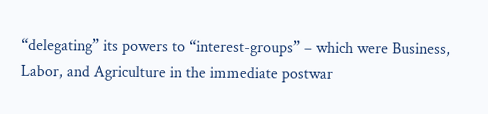“delegating” its powers to “interest-groups” – which were Business, Labor, and Agriculture in the immediate postwar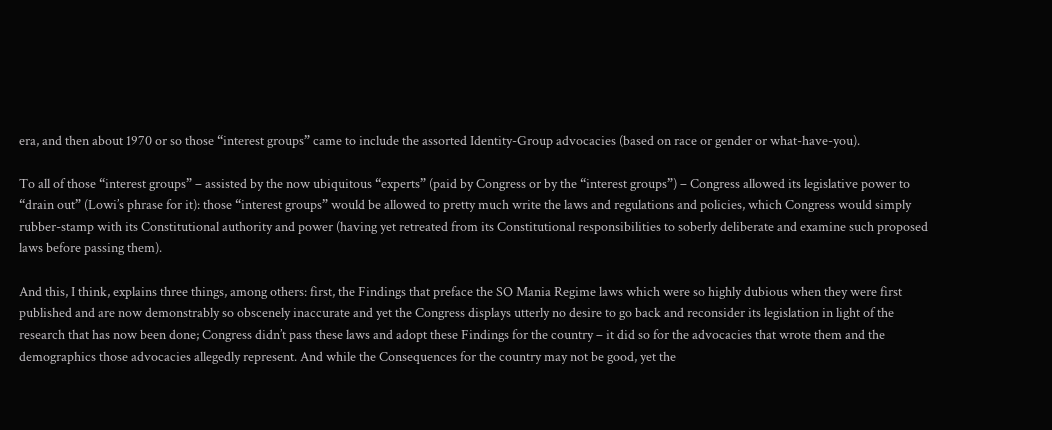era, and then about 1970 or so those “interest groups” came to include the assorted Identity-Group advocacies (based on race or gender or what-have-you).

To all of those “interest groups” – assisted by the now ubiquitous “experts” (paid by Congress or by the “interest groups”) – Congress allowed its legislative power to “drain out” (Lowi’s phrase for it): those “interest groups” would be allowed to pretty much write the laws and regulations and policies, which Congress would simply rubber-stamp with its Constitutional authority and power (having yet retreated from its Constitutional responsibilities to soberly deliberate and examine such proposed laws before passing them).

And this, I think, explains three things, among others: first, the Findings that preface the SO Mania Regime laws which were so highly dubious when they were first published and are now demonstrably so obscenely inaccurate and yet the Congress displays utterly no desire to go back and reconsider its legislation in light of the research that has now been done; Congress didn’t pass these laws and adopt these Findings for the country – it did so for the advocacies that wrote them and the demographics those advocacies allegedly represent. And while the Consequences for the country may not be good, yet the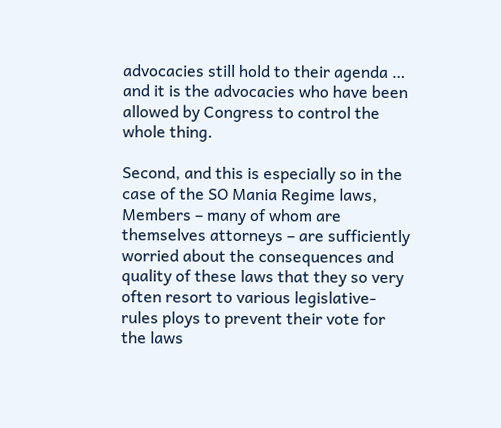advocacies still hold to their agenda … and it is the advocacies who have been allowed by Congress to control the whole thing.

Second, and this is especially so in the case of the SO Mania Regime laws, Members – many of whom are themselves attorneys – are sufficiently worried about the consequences and quality of these laws that they so very often resort to various legislative-rules ploys to prevent their vote for the laws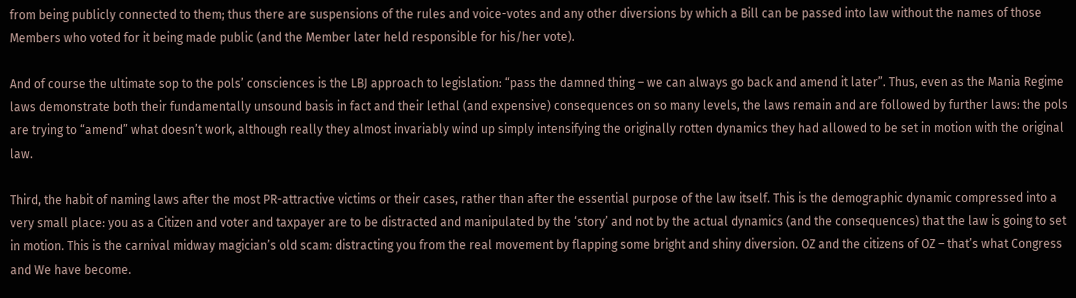from being publicly connected to them; thus there are suspensions of the rules and voice-votes and any other diversions by which a Bill can be passed into law without the names of those Members who voted for it being made public (and the Member later held responsible for his/her vote).

And of course the ultimate sop to the pols’ consciences is the LBJ approach to legislation: “pass the damned thing – we can always go back and amend it later”. Thus, even as the Mania Regime laws demonstrate both their fundamentally unsound basis in fact and their lethal (and expensive) consequences on so many levels, the laws remain and are followed by further laws: the pols are trying to “amend” what doesn’t work, although really they almost invariably wind up simply intensifying the originally rotten dynamics they had allowed to be set in motion with the original law.

Third, the habit of naming laws after the most PR-attractive victims or their cases, rather than after the essential purpose of the law itself. This is the demographic dynamic compressed into a very small place: you as a Citizen and voter and taxpayer are to be distracted and manipulated by the ‘story’ and not by the actual dynamics (and the consequences) that the law is going to set in motion. This is the carnival midway magician’s old scam: distracting you from the real movement by flapping some bright and shiny diversion. OZ and the citizens of OZ – that’s what Congress and We have become.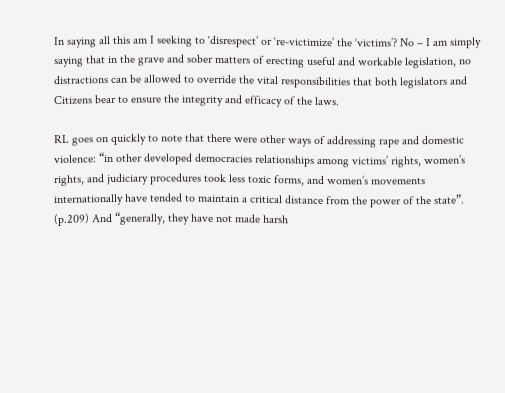In saying all this am I seeking to ‘disrespect’ or ‘re-victimize’ the ‘victims’? No – I am simply saying that in the grave and sober matters of erecting useful and workable legislation, no distractions can be allowed to override the vital responsibilities that both legislators and Citizens bear to ensure the integrity and efficacy of the laws.

RL goes on quickly to note that there were other ways of addressing rape and domestic violence: “in other developed democracies relationships among victims’ rights, women’s rights, and judiciary procedures took less toxic forms, and women’s movements internationally have tended to maintain a critical distance from the power of the state”. (p.209) And “generally, they have not made harsh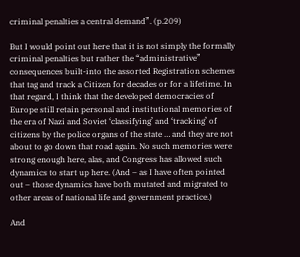criminal penalties a central demand”. (p.209)

But I would point out here that it is not simply the formally criminal penalties but rather the “administrative” consequences built-into the assorted Registration schemes that tag and track a Citizen for decades or for a lifetime. In that regard, I think that the developed democracies of Europe still retain personal and institutional memories of the era of Nazi and Soviet ‘classifying’ and ‘tracking’ of citizens by the police organs of the state … and they are not about to go down that road again. No such memories were strong enough here, alas, and Congress has allowed such dynamics to start up here. (And – as I have often pointed out – those dynamics have both mutated and migrated to other areas of national life and government practice.)

And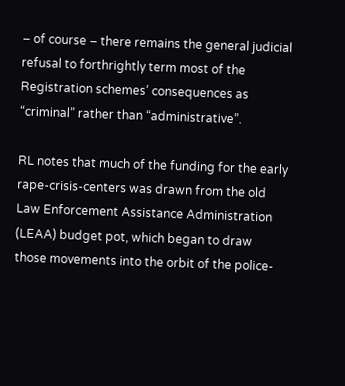– of course – there remains the general judicial refusal to forthrightly term most of the Registration schemes’ consequences as “criminal” rather than “administrative”.

RL notes that much of the funding for the early rape-crisis-centers was drawn from the old Law Enforcement Assistance Administration (LEAA) budget pot, which began to draw those movements into the orbit of the police-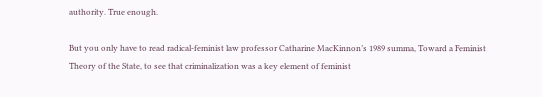authority. True enough.

But you only have to read radical-feminist law professor Catharine MacKinnon’s 1989 summa, Toward a Feminist Theory of the State, to see that criminalization was a key element of feminist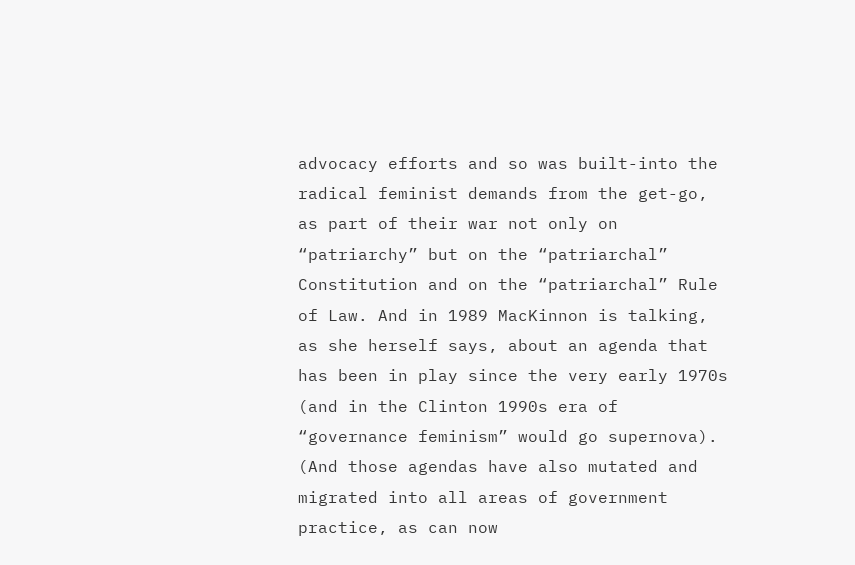advocacy efforts and so was built-into the radical feminist demands from the get-go, as part of their war not only on “patriarchy” but on the “patriarchal” Constitution and on the “patriarchal” Rule of Law. And in 1989 MacKinnon is talking, as she herself says, about an agenda that has been in play since the very early 1970s (and in the Clinton 1990s era of “governance feminism” would go supernova). (And those agendas have also mutated and migrated into all areas of government practice, as can now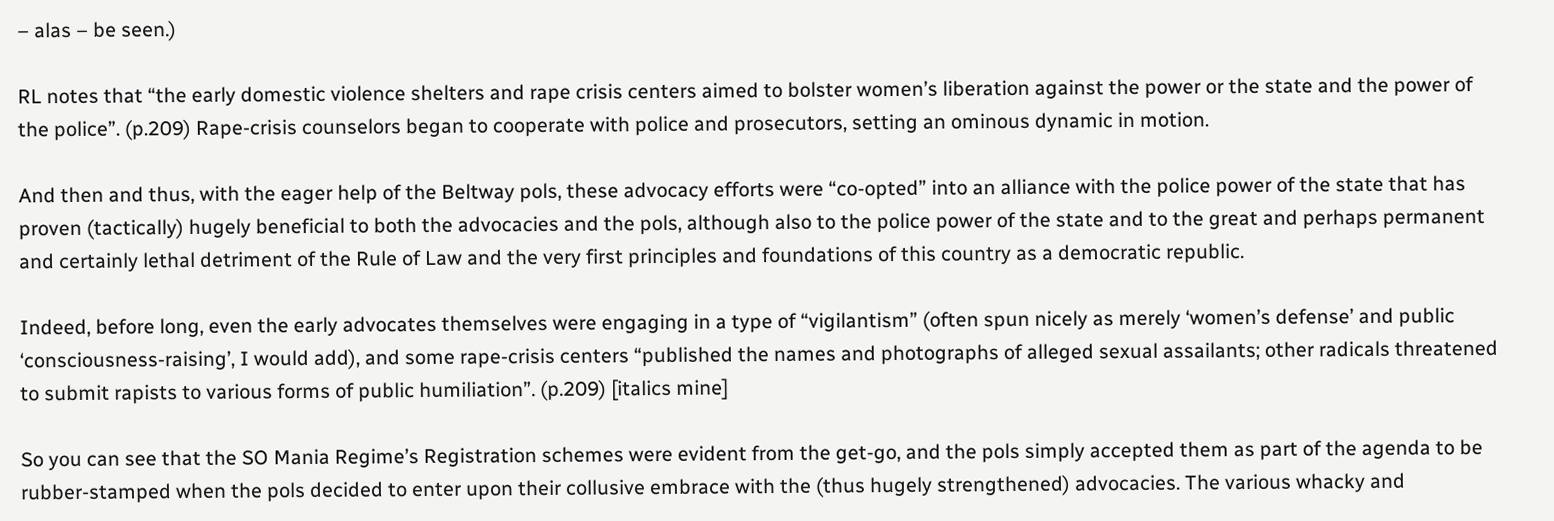– alas – be seen.)

RL notes that “the early domestic violence shelters and rape crisis centers aimed to bolster women’s liberation against the power or the state and the power of the police”. (p.209) Rape-crisis counselors began to cooperate with police and prosecutors, setting an ominous dynamic in motion.

And then and thus, with the eager help of the Beltway pols, these advocacy efforts were “co-opted” into an alliance with the police power of the state that has proven (tactically) hugely beneficial to both the advocacies and the pols, although also to the police power of the state and to the great and perhaps permanent and certainly lethal detriment of the Rule of Law and the very first principles and foundations of this country as a democratic republic.

Indeed, before long, even the early advocates themselves were engaging in a type of “vigilantism” (often spun nicely as merely ‘women’s defense’ and public ‘consciousness-raising’, I would add), and some rape-crisis centers “published the names and photographs of alleged sexual assailants; other radicals threatened to submit rapists to various forms of public humiliation”. (p.209) [italics mine]

So you can see that the SO Mania Regime’s Registration schemes were evident from the get-go, and the pols simply accepted them as part of the agenda to be rubber-stamped when the pols decided to enter upon their collusive embrace with the (thus hugely strengthened) advocacies. The various whacky and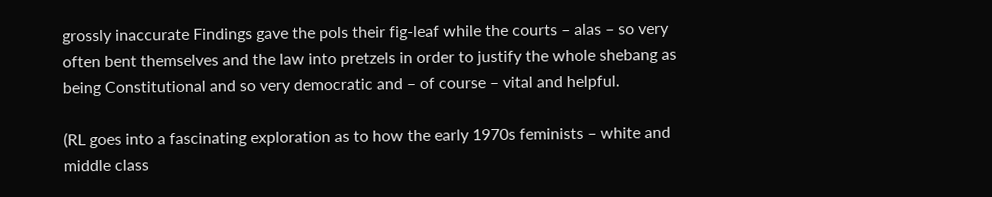grossly inaccurate Findings gave the pols their fig-leaf while the courts – alas – so very often bent themselves and the law into pretzels in order to justify the whole shebang as being Constitutional and so very democratic and – of course – vital and helpful.

(RL goes into a fascinating exploration as to how the early 1970s feminists – white and middle class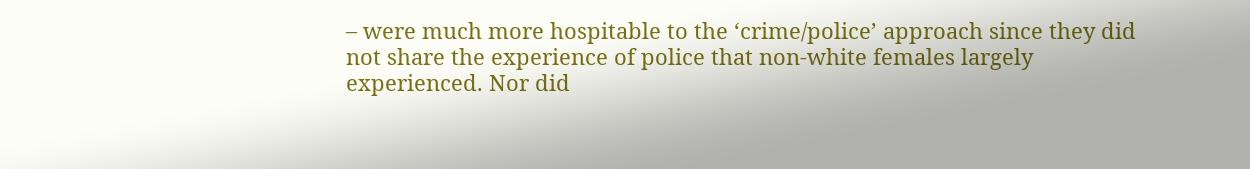– were much more hospitable to the ‘crime/police’ approach since they did not share the experience of police that non-white females largely experienced. Nor did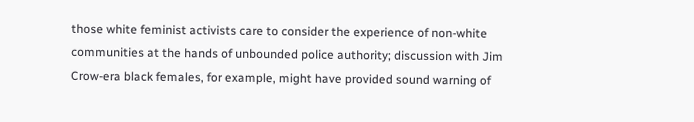those white feminist activists care to consider the experience of non-white communities at the hands of unbounded police authority; discussion with Jim Crow-era black females, for example, might have provided sound warning of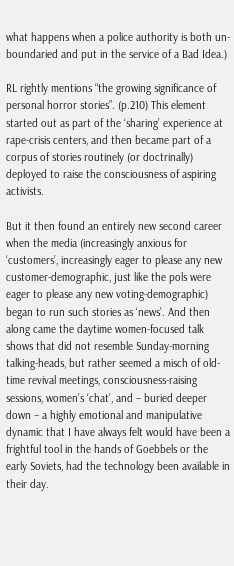what happens when a police authority is both un-boundaried and put in the service of a Bad Idea.)

RL rightly mentions “the growing significance of personal horror stories”. (p.210) This element started out as part of the ‘sharing’ experience at rape-crisis centers, and then became part of a corpus of stories routinely (or doctrinally) deployed to raise the consciousness of aspiring activists.

But it then found an entirely new second career when the media (increasingly anxious for ‘customers’, increasingly eager to please any new customer-demographic, just like the pols were eager to please any new voting-demographic) began to run such stories as ‘news’. And then along came the daytime women-focused talk shows that did not resemble Sunday-morning talking-heads, but rather seemed a misch of old-time revival meetings, consciousness-raising sessions, women’s ‘chat’, and – buried deeper down – a highly emotional and manipulative dynamic that I have always felt would have been a frightful tool in the hands of Goebbels or the early Soviets, had the technology been available in their day.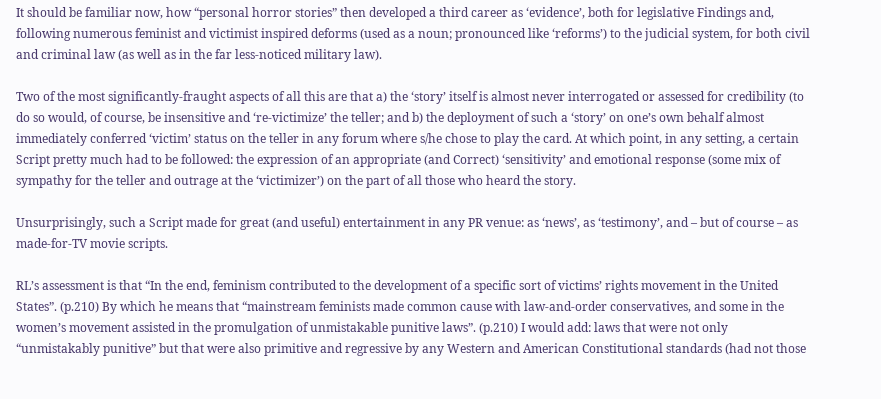It should be familiar now, how “personal horror stories” then developed a third career as ‘evidence’, both for legislative Findings and, following numerous feminist and victimist inspired deforms (used as a noun; pronounced like ‘reforms’) to the judicial system, for both civil and criminal law (as well as in the far less-noticed military law).

Two of the most significantly-fraught aspects of all this are that a) the ‘story’ itself is almost never interrogated or assessed for credibility (to do so would, of course, be insensitive and ‘re-victimize’ the teller; and b) the deployment of such a ‘story’ on one’s own behalf almost immediately conferred ‘victim’ status on the teller in any forum where s/he chose to play the card. At which point, in any setting, a certain Script pretty much had to be followed: the expression of an appropriate (and Correct) ‘sensitivity’ and emotional response (some mix of sympathy for the teller and outrage at the ‘victimizer’) on the part of all those who heard the story.

Unsurprisingly, such a Script made for great (and useful) entertainment in any PR venue: as ‘news’, as ‘testimony’, and – but of course – as made-for-TV movie scripts.

RL’s assessment is that “In the end, feminism contributed to the development of a specific sort of victims’ rights movement in the United States”. (p.210) By which he means that “mainstream feminists made common cause with law-and-order conservatives, and some in the women’s movement assisted in the promulgation of unmistakable punitive laws”. (p.210) I would add: laws that were not only “unmistakably punitive” but that were also primitive and regressive by any Western and American Constitutional standards (had not those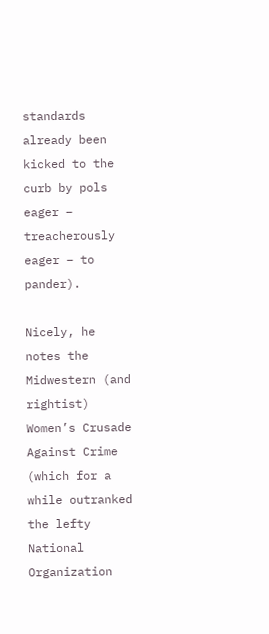standards already been kicked to the curb by pols eager – treacherously eager – to pander).

Nicely, he notes the Midwestern (and rightist) Women’s Crusade Against Crime (which for a while outranked the lefty National Organization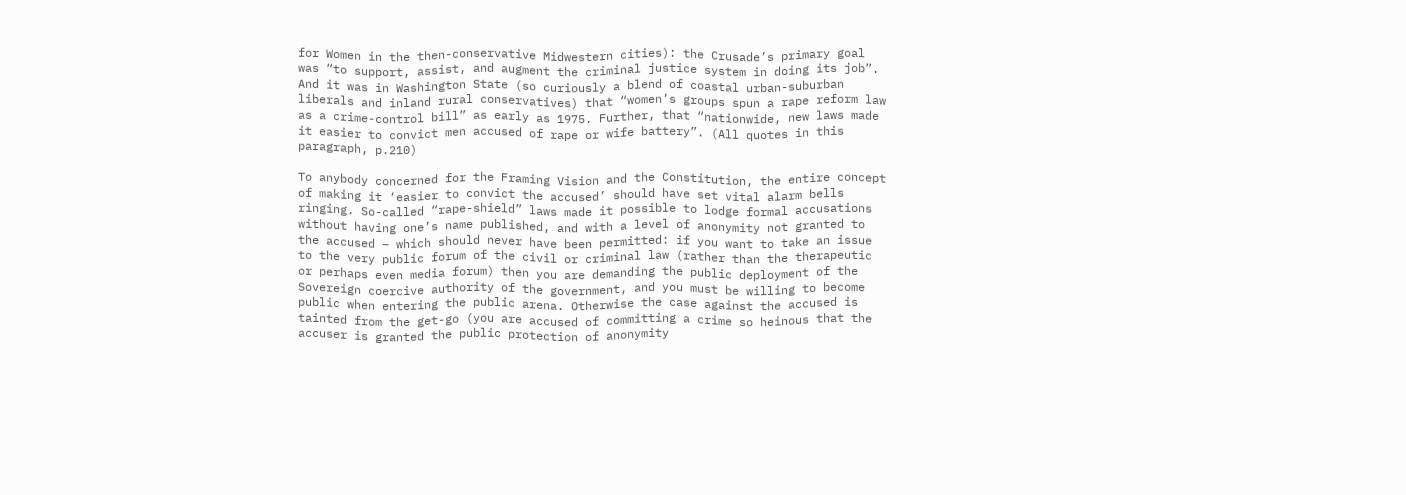for Women in the then-conservative Midwestern cities): the Crusade’s primary goal was “to support, assist, and augment the criminal justice system in doing its job”. And it was in Washington State (so curiously a blend of coastal urban-suburban liberals and inland rural conservatives) that “women’s groups spun a rape reform law as a crime-control bill” as early as 1975. Further, that “nationwide, new laws made it easier to convict men accused of rape or wife battery”. (All quotes in this paragraph, p.210)

To anybody concerned for the Framing Vision and the Constitution, the entire concept of making it ‘easier to convict the accused’ should have set vital alarm bells ringing. So-called “rape-shield” laws made it possible to lodge formal accusations without having one’s name published, and with a level of anonymity not granted to the accused – which should never have been permitted: if you want to take an issue to the very public forum of the civil or criminal law (rather than the therapeutic or perhaps even media forum) then you are demanding the public deployment of the Sovereign coercive authority of the government, and you must be willing to become public when entering the public arena. Otherwise the case against the accused is tainted from the get-go (you are accused of committing a crime so heinous that the accuser is granted the public protection of anonymity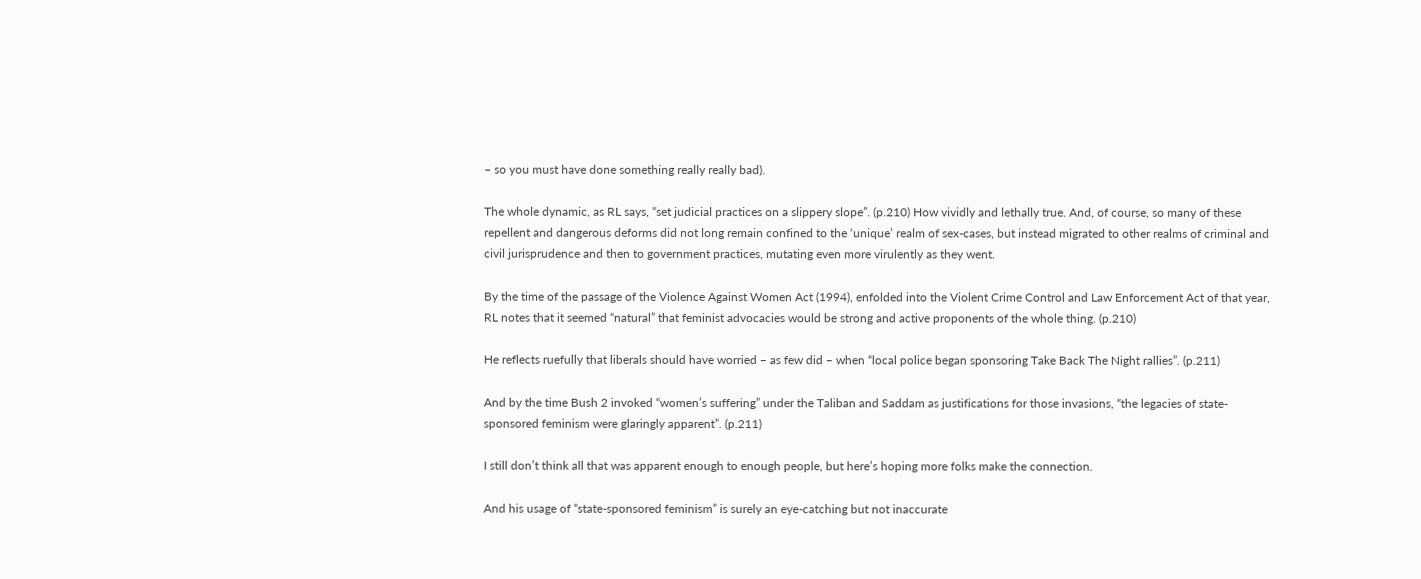– so you must have done something really really bad).

The whole dynamic, as RL says, “set judicial practices on a slippery slope”. (p.210) How vividly and lethally true. And, of course, so many of these repellent and dangerous deforms did not long remain confined to the ‘unique’ realm of sex-cases, but instead migrated to other realms of criminal and civil jurisprudence and then to government practices, mutating even more virulently as they went.

By the time of the passage of the Violence Against Women Act (1994), enfolded into the Violent Crime Control and Law Enforcement Act of that year, RL notes that it seemed “natural” that feminist advocacies would be strong and active proponents of the whole thing. (p.210)

He reflects ruefully that liberals should have worried – as few did – when “local police began sponsoring Take Back The Night rallies”. (p.211)

And by the time Bush 2 invoked “women’s suffering” under the Taliban and Saddam as justifications for those invasions, “the legacies of state-sponsored feminism were glaringly apparent”. (p.211)

I still don’t think all that was apparent enough to enough people, but here’s hoping more folks make the connection.

And his usage of “state-sponsored feminism” is surely an eye-catching but not inaccurate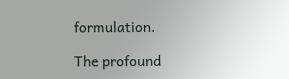formulation.

The profound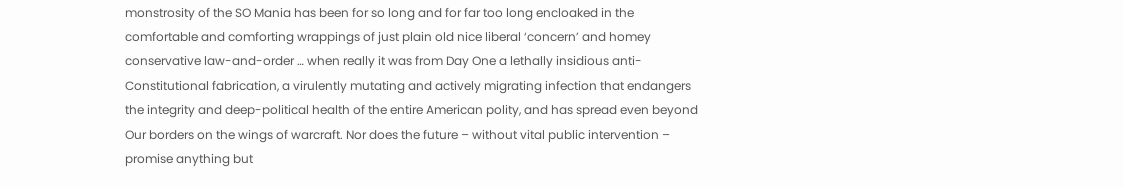monstrosity of the SO Mania has been for so long and for far too long encloaked in the comfortable and comforting wrappings of just plain old nice liberal ‘concern’ and homey conservative law-and-order … when really it was from Day One a lethally insidious anti-Constitutional fabrication, a virulently mutating and actively migrating infection that endangers the integrity and deep-political health of the entire American polity, and has spread even beyond Our borders on the wings of warcraft. Nor does the future – without vital public intervention – promise anything but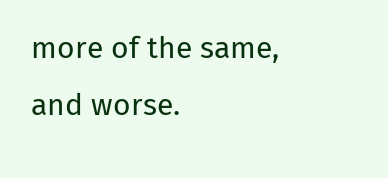more of the same, and worse.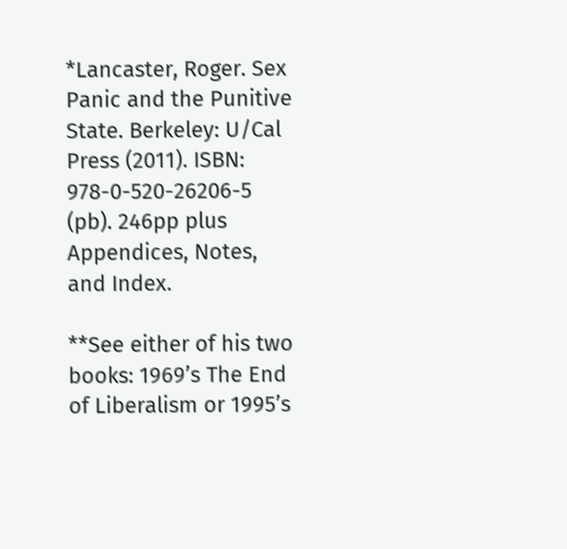*Lancaster, Roger. Sex Panic and the Punitive State. Berkeley: U/Cal Press (2011). ISBN: 978-0-520-26206-5 (pb). 246pp plus Appendices, Notes, and Index.

**See either of his two books: 1969’s The End of Liberalism or 1995’s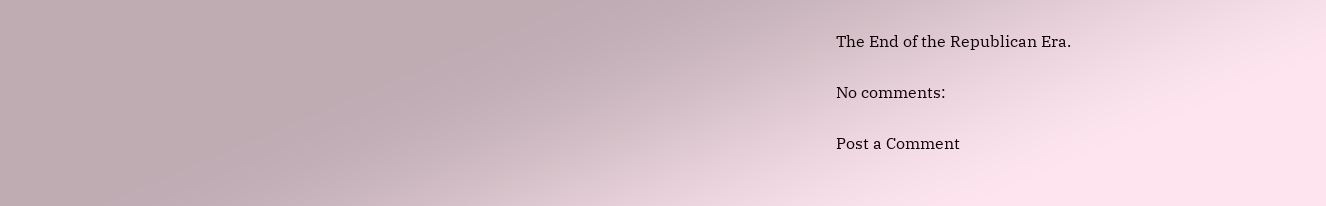The End of the Republican Era.

No comments:

Post a Comment